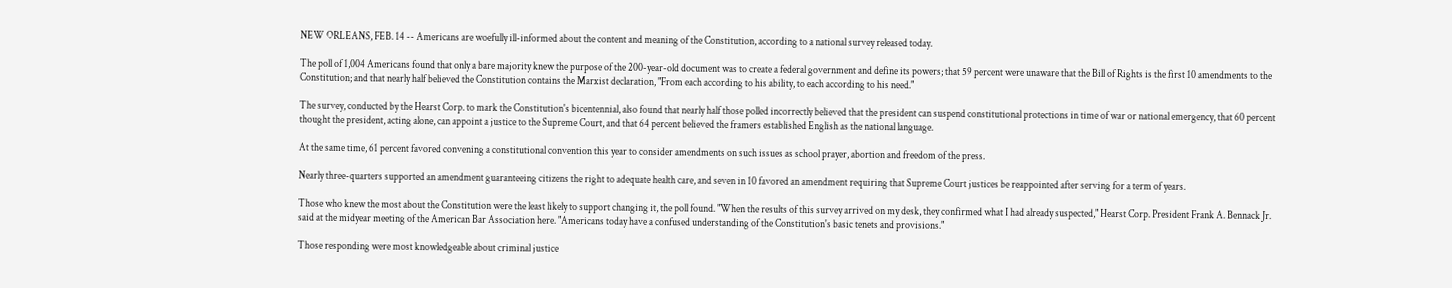NEW ORLEANS, FEB. 14 -- Americans are woefully ill-informed about the content and meaning of the Constitution, according to a national survey released today.

The poll of 1,004 Americans found that only a bare majority knew the purpose of the 200-year-old document was to create a federal government and define its powers; that 59 percent were unaware that the Bill of Rights is the first 10 amendments to the Constitution; and that nearly half believed the Constitution contains the Marxist declaration, "From each according to his ability, to each according to his need."

The survey, conducted by the Hearst Corp. to mark the Constitution's bicentennial, also found that nearly half those polled incorrectly believed that the president can suspend constitutional protections in time of war or national emergency, that 60 percent thought the president, acting alone, can appoint a justice to the Supreme Court, and that 64 percent believed the framers established English as the national language.

At the same time, 61 percent favored convening a constitutional convention this year to consider amendments on such issues as school prayer, abortion and freedom of the press.

Nearly three-quarters supported an amendment guaranteeing citizens the right to adequate health care, and seven in 10 favored an amendment requiring that Supreme Court justices be reappointed after serving for a term of years.

Those who knew the most about the Constitution were the least likely to support changing it, the poll found. "When the results of this survey arrived on my desk, they confirmed what I had already suspected," Hearst Corp. President Frank A. Bennack Jr. said at the midyear meeting of the American Bar Association here. "Americans today have a confused understanding of the Constitution's basic tenets and provisions."

Those responding were most knowledgeable about criminal justice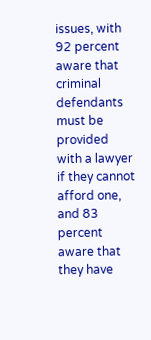issues, with 92 percent aware that criminal defendants must be provided with a lawyer if they cannot afford one, and 83 percent aware that they have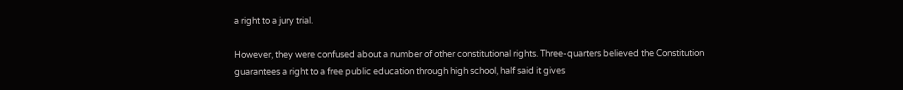a right to a jury trial.

However, they were confused about a number of other constitutional rights. Three-quarters believed the Constitution guarantees a right to a free public education through high school, half said it gives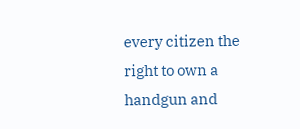every citizen the right to own a handgun and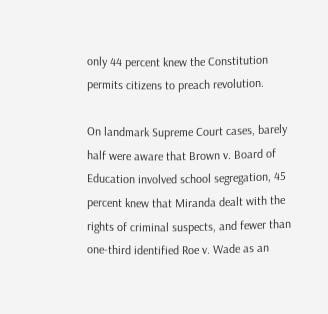only 44 percent knew the Constitution permits citizens to preach revolution.

On landmark Supreme Court cases, barely half were aware that Brown v. Board of Education involved school segregation, 45 percent knew that Miranda dealt with the rights of criminal suspects, and fewer than one-third identified Roe v. Wade as an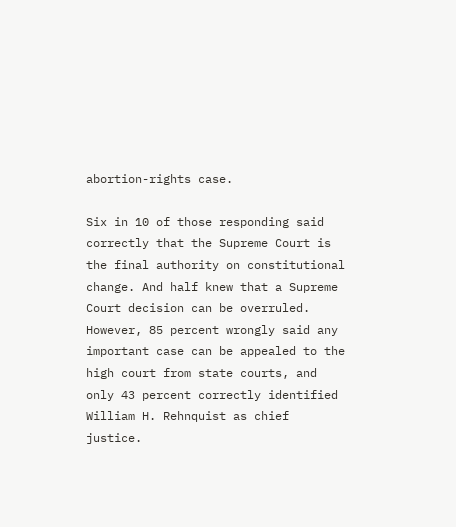abortion-rights case.

Six in 10 of those responding said correctly that the Supreme Court is the final authority on constitutional change. And half knew that a Supreme Court decision can be overruled. However, 85 percent wrongly said any important case can be appealed to the high court from state courts, and only 43 percent correctly identified William H. Rehnquist as chief justice.